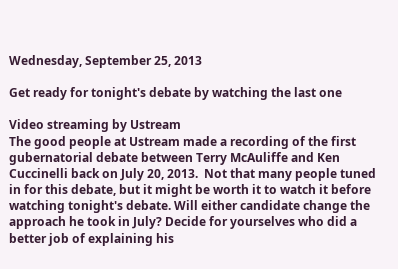Wednesday, September 25, 2013

Get ready for tonight's debate by watching the last one

Video streaming by Ustream
The good people at Ustream made a recording of the first gubernatorial debate between Terry McAuliffe and Ken Cuccinelli back on July 20, 2013.  Not that many people tuned in for this debate, but it might be worth it to watch it before watching tonight's debate. Will either candidate change the approach he took in July? Decide for yourselves who did a better job of explaining his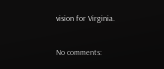vision for Virginia.

No comments: